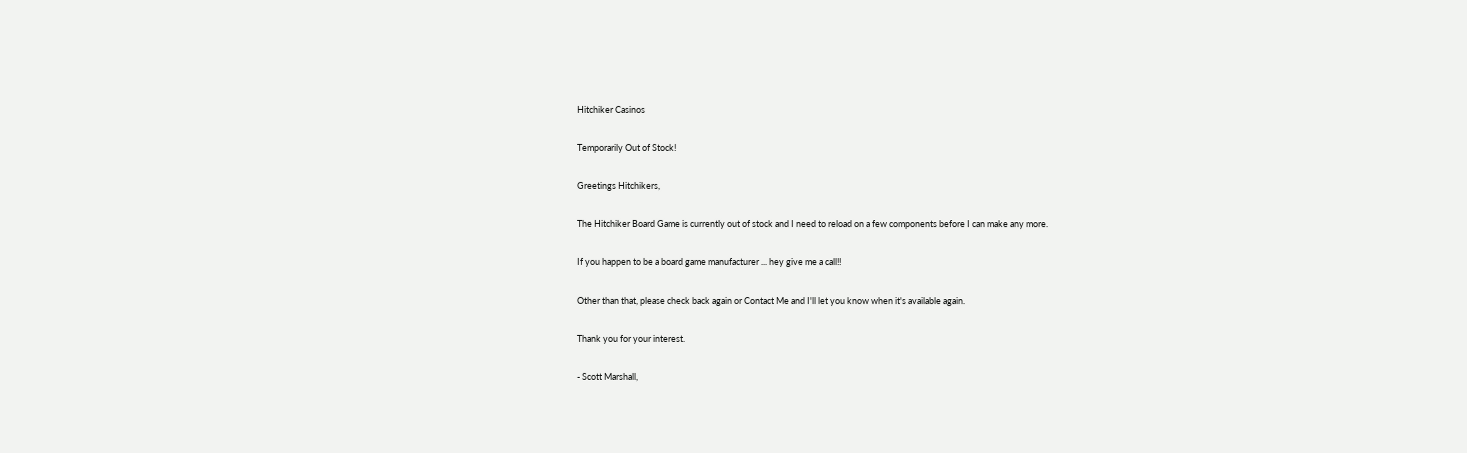Hitchiker Casinos

Temporarily Out of Stock!

Greetings Hitchikers,

The Hitchiker Board Game is currently out of stock and I need to reload on a few components before I can make any more.

If you happen to be a board game manufacturer ... hey give me a call!!

Other than that, please check back again or Contact Me and I'll let you know when it's available again.

Thank you for your interest.

- Scott Marshall,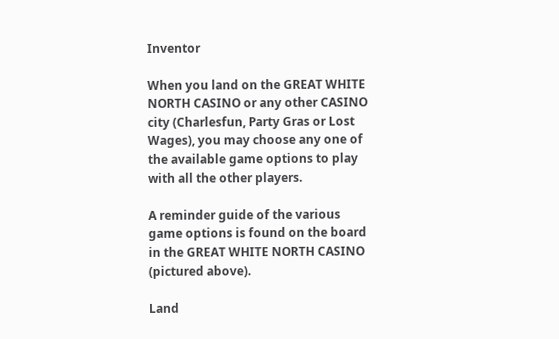Inventor

When you land on the GREAT WHITE NORTH CASINO or any other CASINO city (Charlesfun, Party Gras or Lost Wages), you may choose any one of the available game options to play with all the other players.

A reminder guide of the various game options is found on the board in the GREAT WHITE NORTH CASINO (pictured above).

Land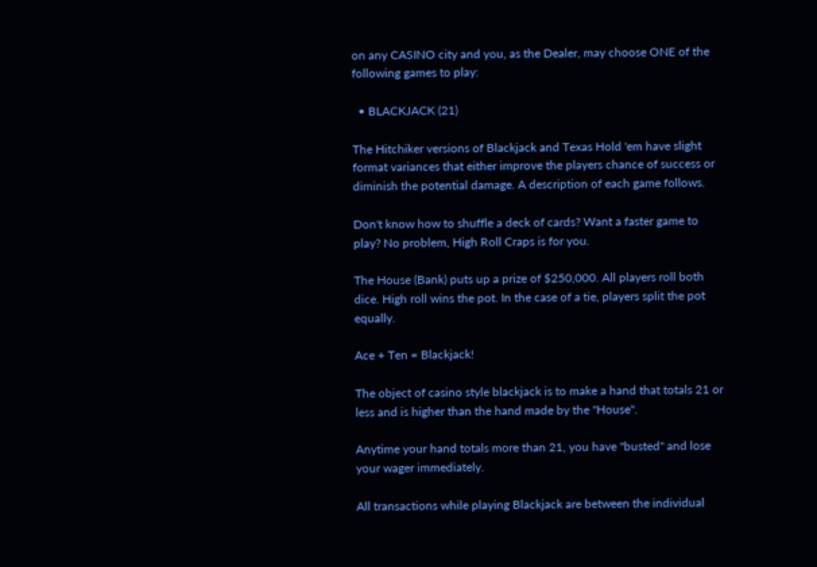on any CASINO city and you, as the Dealer, may choose ONE of the following games to play:

  • BLACKJACK (21)

The Hitchiker versions of Blackjack and Texas Hold 'em have slight format variances that either improve the players chance of success or diminish the potential damage. A description of each game follows.

Don't know how to shuffle a deck of cards? Want a faster game to play? No problem, High Roll Craps is for you.

The House (Bank) puts up a prize of $250,000. All players roll both dice. High roll wins the pot. In the case of a tie, players split the pot equally.

Ace + Ten = Blackjack!

The object of casino style blackjack is to make a hand that totals 21 or less and is higher than the hand made by the "House".

Anytime your hand totals more than 21, you have "busted" and lose your wager immediately.

All transactions while playing Blackjack are between the individual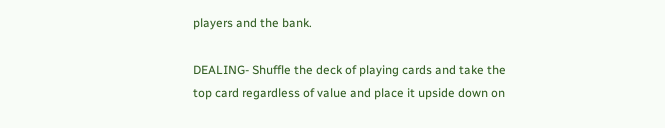players and the bank.

DEALING- Shuffle the deck of playing cards and take the top card regardless of value and place it upside down on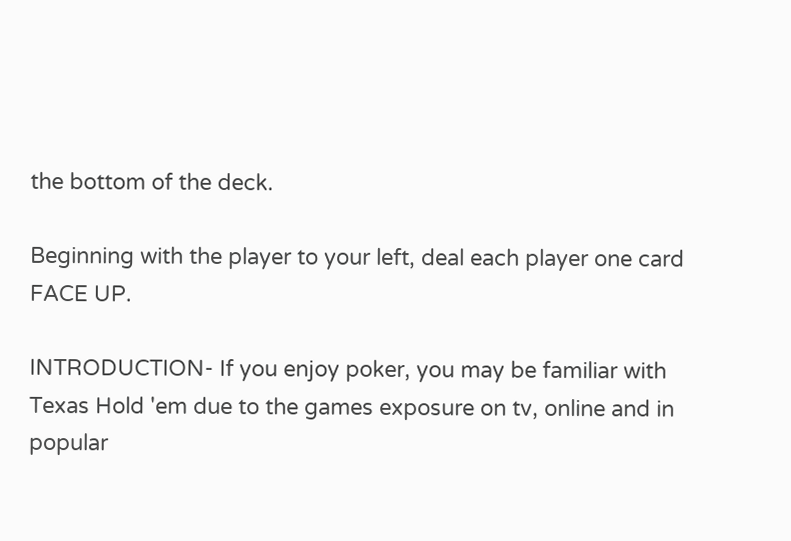the bottom of the deck.

Beginning with the player to your left, deal each player one card FACE UP.

INTRODUCTION- If you enjoy poker, you may be familiar with Texas Hold 'em due to the games exposure on tv, online and in popular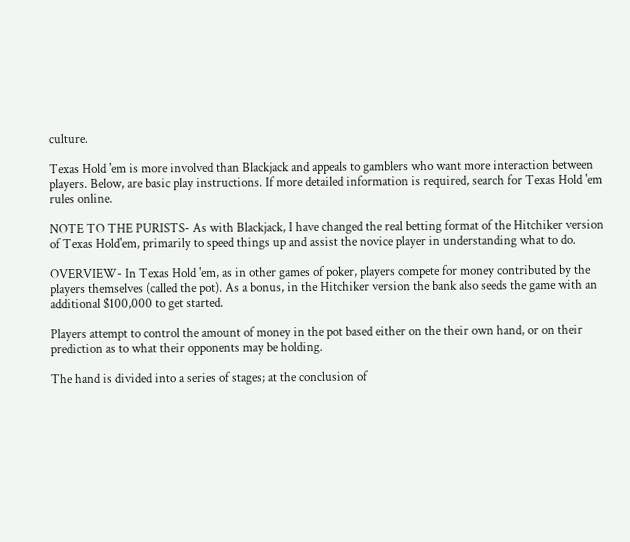culture.

Texas Hold 'em is more involved than Blackjack and appeals to gamblers who want more interaction between players. Below, are basic play instructions. If more detailed information is required, search for Texas Hold 'em rules online.

NOTE TO THE PURISTS- As with Blackjack, I have changed the real betting format of the Hitchiker version of Texas Hold'em, primarily to speed things up and assist the novice player in understanding what to do.

OVERVIEW- In Texas Hold 'em, as in other games of poker, players compete for money contributed by the players themselves (called the pot). As a bonus, in the Hitchiker version the bank also seeds the game with an additional $100,000 to get started.

Players attempt to control the amount of money in the pot based either on the their own hand, or on their prediction as to what their opponents may be holding.

The hand is divided into a series of stages; at the conclusion of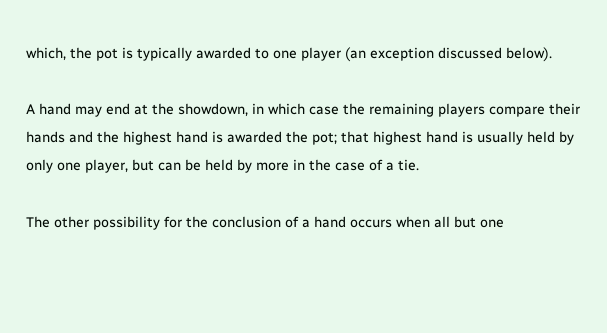which, the pot is typically awarded to one player (an exception discussed below).

A hand may end at the showdown, in which case the remaining players compare their hands and the highest hand is awarded the pot; that highest hand is usually held by only one player, but can be held by more in the case of a tie.

The other possibility for the conclusion of a hand occurs when all but one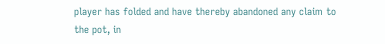player has folded and have thereby abandoned any claim to the pot, in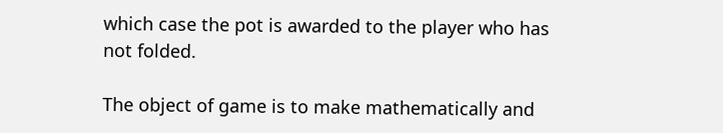which case the pot is awarded to the player who has not folded.

The object of game is to make mathematically and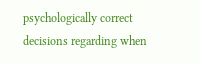psychologically correct decisions regarding when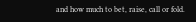and how much to bet, raise, call or fold.